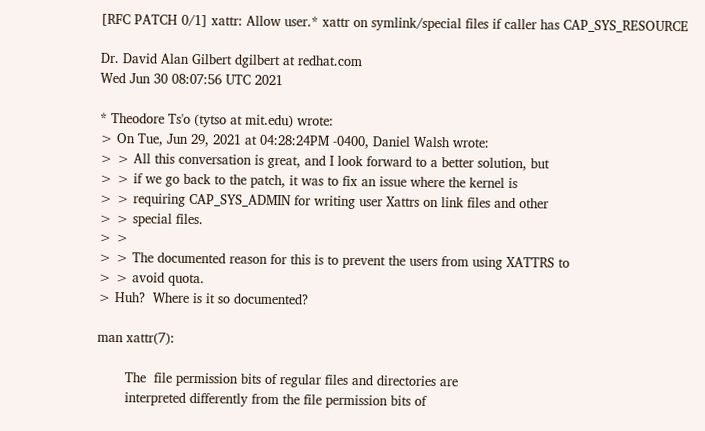[RFC PATCH 0/1] xattr: Allow user.* xattr on symlink/special files if caller has CAP_SYS_RESOURCE

Dr. David Alan Gilbert dgilbert at redhat.com
Wed Jun 30 08:07:56 UTC 2021

* Theodore Ts'o (tytso at mit.edu) wrote:
> On Tue, Jun 29, 2021 at 04:28:24PM -0400, Daniel Walsh wrote:
> > All this conversation is great, and I look forward to a better solution, but
> > if we go back to the patch, it was to fix an issue where the kernel is
> > requiring CAP_SYS_ADMIN for writing user Xattrs on link files and other
> > special files.
> >
> > The documented reason for this is to prevent the users from using XATTRS to
> > avoid quota.
> Huh?  Where is it so documented?

man xattr(7):

       The  file permission bits of regular files and directories are
       interpreted differently from the file permission bits of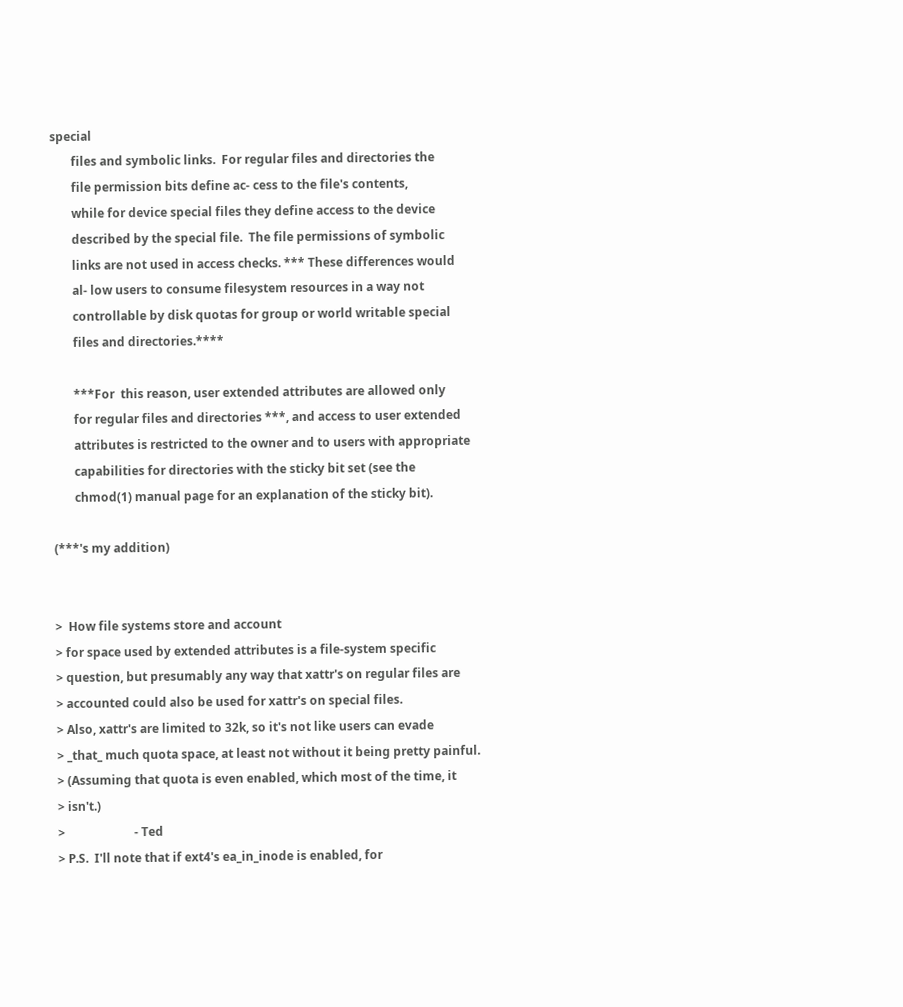special
       files and symbolic links.  For regular files and directories the
       file permission bits define ac‐ cess to the file's contents,
       while for device special files they define access to the device
       described by the special file.  The file permissions of symbolic
       links are not used in access checks. *** These differences would
       al‐ low users to consume filesystem resources in a way not
       controllable by disk quotas for group or world writable special
       files and directories.****

       ***For  this reason, user extended attributes are allowed only
       for regular files and directories ***, and access to user extended
       attributes is restricted to the owner and to users with appropriate
       capabilities for directories with the sticky bit set (see the
       chmod(1) manual page for an explanation of the sticky bit).

(***'s my addition)


>  How file systems store and account
> for space used by extended attributes is a file-system specific
> question, but presumably any way that xattr's on regular files are
> accounted could also be used for xattr's on special files.
> Also, xattr's are limited to 32k, so it's not like users can evade
> _that_ much quota space, at least not without it being pretty painful.
> (Assuming that quota is even enabled, which most of the time, it
> isn't.)
>                       - Ted
> P.S.  I'll note that if ext4's ea_in_inode is enabled, for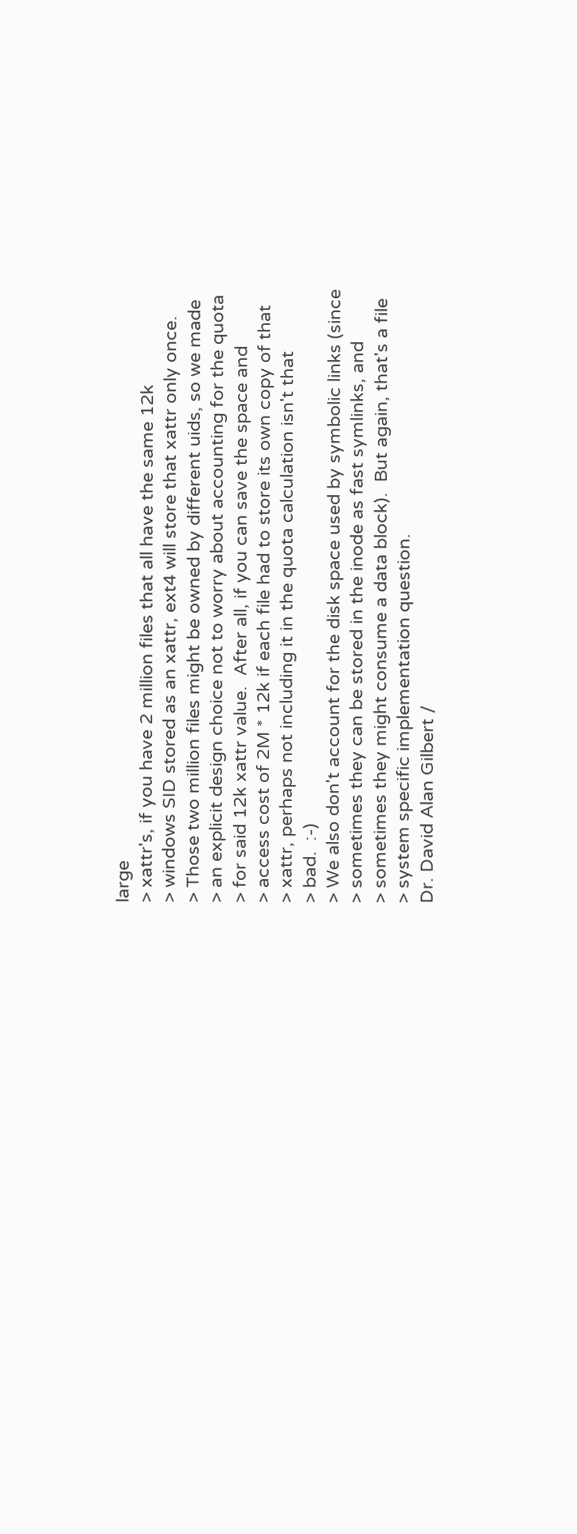large
> xattr's, if you have 2 million files that all have the same 12k
> windows SID stored as an xattr, ext4 will store that xattr only once.
> Those two million files might be owned by different uids, so we made
> an explicit design choice not to worry about accounting for the quota
> for said 12k xattr value.  After all, if you can save the space and
> access cost of 2M * 12k if each file had to store its own copy of that
> xattr, perhaps not including it in the quota calculation isn't that
> bad.  :-)
> We also don't account for the disk space used by symbolic links (since
> sometimes they can be stored in the inode as fast symlinks, and
> sometimes they might consume a data block).  But again, that's a file
> system specific implementation question.
Dr. David Alan Gilbert /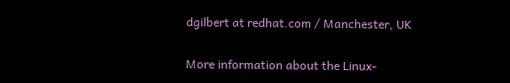dgilbert at redhat.com / Manchester, UK

More information about the Linux-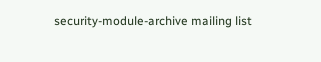security-module-archive mailing list